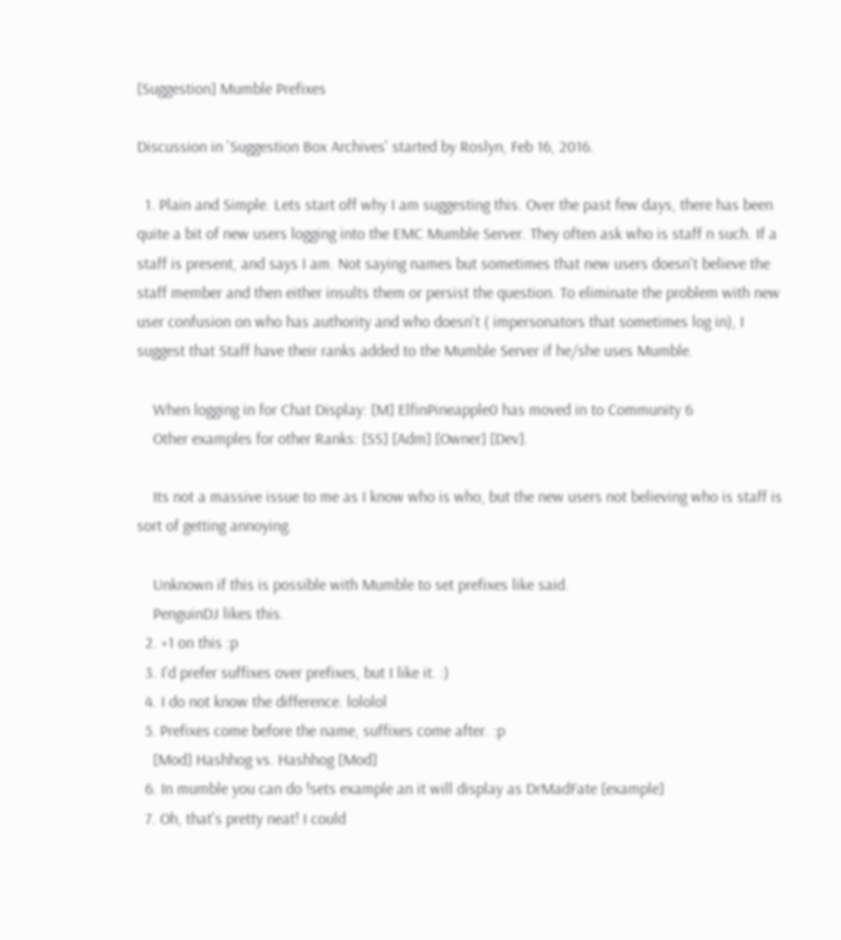[Suggestion] Mumble Prefixes

Discussion in 'Suggestion Box Archives' started by Roslyn, Feb 16, 2016.

  1. Plain and Simple. Lets start off why I am suggesting this. Over the past few days, there has been quite a bit of new users logging into the EMC Mumble Server. They often ask who is staff n such. If a staff is present, and says I am. Not saying names but sometimes that new users doesn't believe the staff member and then either insults them or persist the question. To eliminate the problem with new user confusion on who has authority and who doesn't ( impersonators that sometimes log in), I suggest that Staff have their ranks added to the Mumble Server if he/she uses Mumble.

    When logging in for Chat Display: [M] ElfinPineapple0 has moved in to Community 6
    Other examples for other Ranks: [SS] [Adm] [Owner] [Dev].

    Its not a massive issue to me as I know who is who, but the new users not believing who is staff is sort of getting annoying.

    Unknown if this is possible with Mumble to set prefixes like said.
    PenguinDJ likes this.
  2. +1 on this :p
  3. I'd prefer suffixes over prefixes, but I like it. :)
  4. I do not know the difference. lololol
  5. Prefixes come before the name, suffixes come after. :p
    [Mod] Hashhog vs. Hashhog [Mod]
  6. In mumble you can do !sets example an it will display as DrMadFate [example]
  7. Oh, that's pretty neat! I could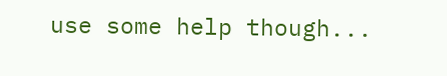use some help though...